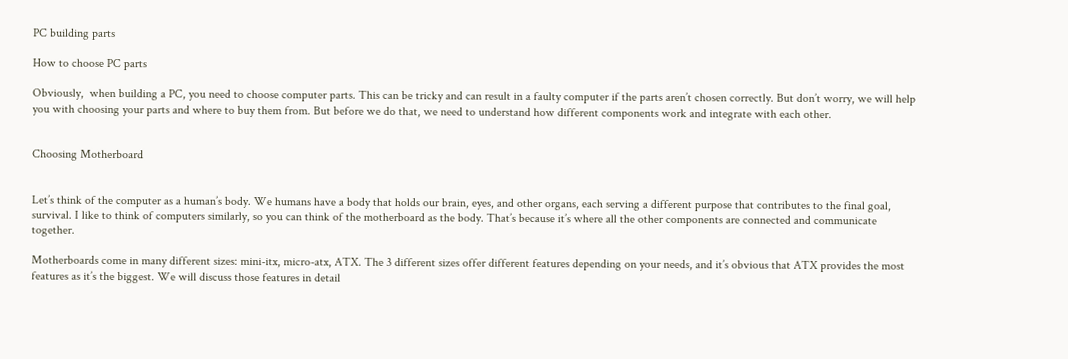PC building parts

How to choose PC parts

Obviously,  when building a PC, you need to choose computer parts. This can be tricky and can result in a faulty computer if the parts aren’t chosen correctly. But don’t worry, we will help you with choosing your parts and where to buy them from. But before we do that, we need to understand how different components work and integrate with each other.


Choosing Motherboard


Let’s think of the computer as a human’s body. We humans have a body that holds our brain, eyes, and other organs, each serving a different purpose that contributes to the final goal, survival. I like to think of computers similarly, so you can think of the motherboard as the body. That’s because it’s where all the other components are connected and communicate together.

Motherboards come in many different sizes: mini-itx, micro-atx, ATX. The 3 different sizes offer different features depending on your needs, and it’s obvious that ATX provides the most features as it’s the biggest. We will discuss those features in detail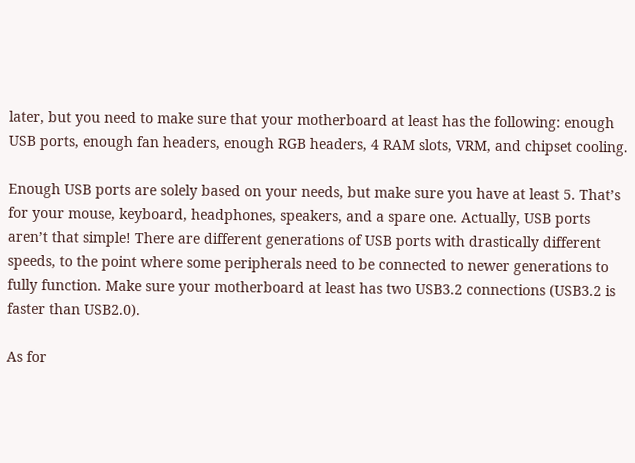later, but you need to make sure that your motherboard at least has the following: enough USB ports, enough fan headers, enough RGB headers, 4 RAM slots, VRM, and chipset cooling.

Enough USB ports are solely based on your needs, but make sure you have at least 5. That’s for your mouse, keyboard, headphones, speakers, and a spare one. Actually, USB ports aren’t that simple! There are different generations of USB ports with drastically different speeds, to the point where some peripherals need to be connected to newer generations to fully function. Make sure your motherboard at least has two USB3.2 connections (USB3.2 is faster than USB2.0).

As for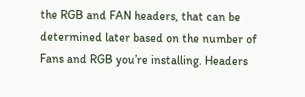the RGB and FAN headers, that can be determined later based on the number of Fans and RGB you’re installing. Headers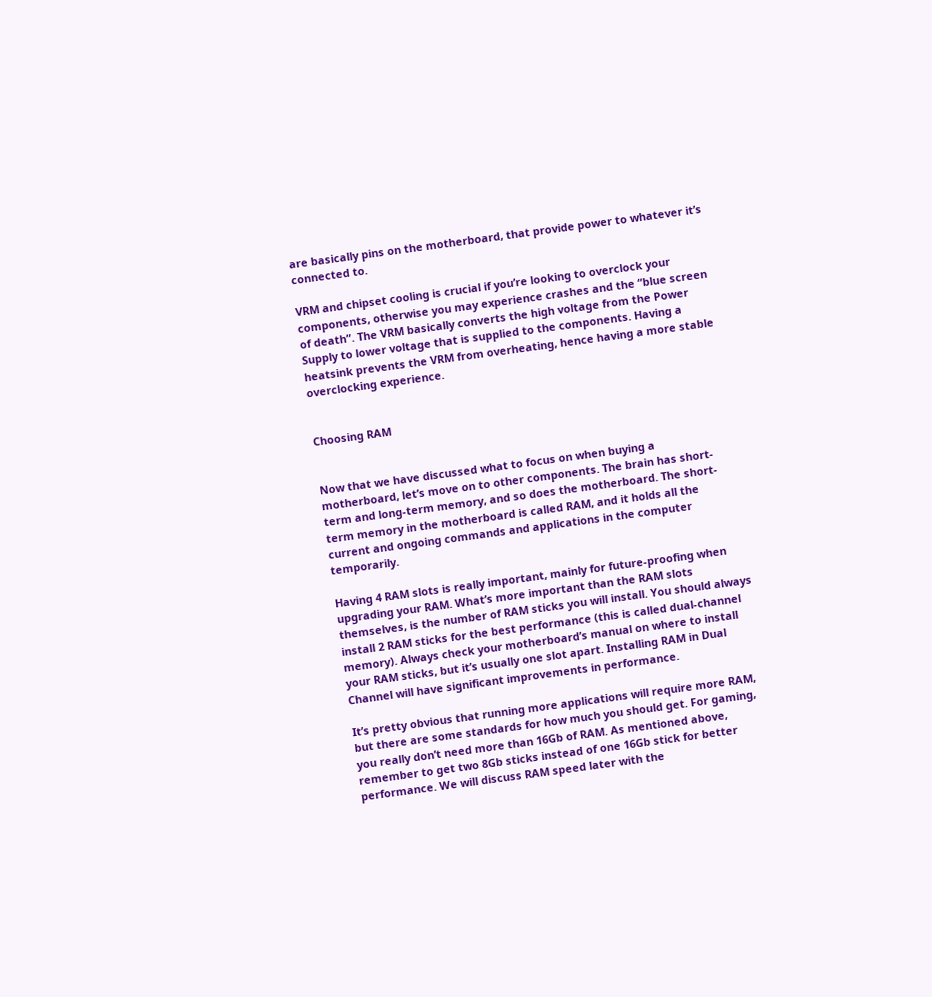are basically pins on the motherboard, that provide power to whatever it’s connected to.

VRM and chipset cooling is crucial if you’re looking to overclock your components, otherwise you may experience crashes and the “blue screen of death”. The VRM basically converts the high voltage from the Power Supply to lower voltage that is supplied to the components. Having a heatsink prevents the VRM from overheating, hence having a more stable overclocking experience.


Choosing RAM


Now that we have discussed what to focus on when buying a motherboard, let’s move on to other components. The brain has short-term and long-term memory, and so does the motherboard. The short-term memory in the motherboard is called RAM, and it holds all the current and ongoing commands and applications in the computer temporarily.

Having 4 RAM slots is really important, mainly for future-proofing when upgrading your RAM. What’s more important than the RAM slots themselves, is the number of RAM sticks you will install. You should always install 2 RAM sticks for the best performance (this is called dual-channel memory). Always check your motherboard’s manual on where to install your RAM sticks, but it’s usually one slot apart. Installing RAM in Dual Channel will have significant improvements in performance.

It’s pretty obvious that running more applications will require more RAM, but there are some standards for how much you should get. For gaming, you really don’t need more than 16Gb of RAM. As mentioned above, remember to get two 8Gb sticks instead of one 16Gb stick for better performance. We will discuss RAM speed later with the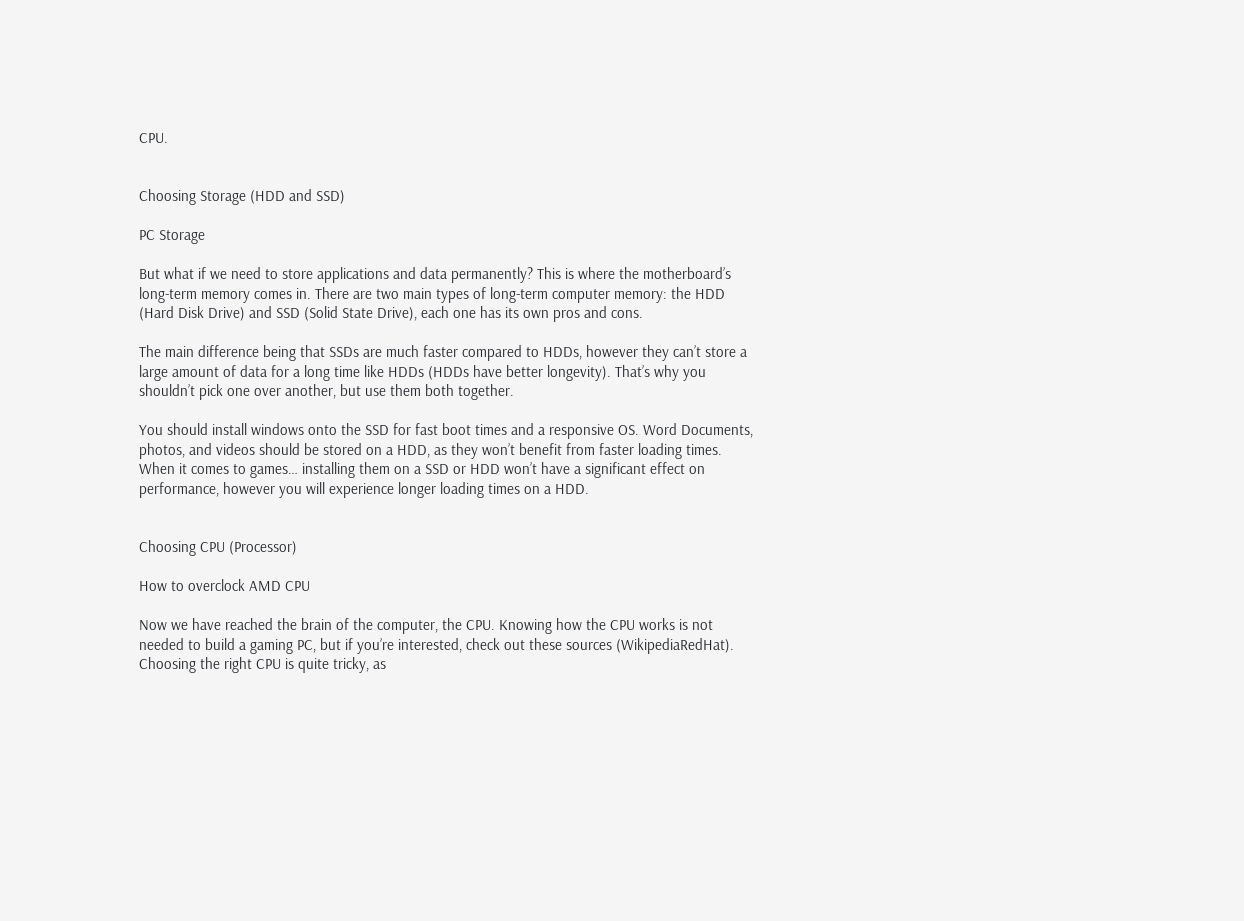CPU.


Choosing Storage (HDD and SSD)

PC Storage

But what if we need to store applications and data permanently? This is where the motherboard’s long-term memory comes in. There are two main types of long-term computer memory: the HDD (Hard Disk Drive) and SSD (Solid State Drive), each one has its own pros and cons.

The main difference being that SSDs are much faster compared to HDDs, however they can’t store a large amount of data for a long time like HDDs (HDDs have better longevity). That’s why you shouldn’t pick one over another, but use them both together.

You should install windows onto the SSD for fast boot times and a responsive OS. Word Documents, photos, and videos should be stored on a HDD, as they won’t benefit from faster loading times. When it comes to games… installing them on a SSD or HDD won’t have a significant effect on performance, however you will experience longer loading times on a HDD.


Choosing CPU (Processor)

How to overclock AMD CPU

Now we have reached the brain of the computer, the CPU. Knowing how the CPU works is not needed to build a gaming PC, but if you’re interested, check out these sources (WikipediaRedHat). Choosing the right CPU is quite tricky, as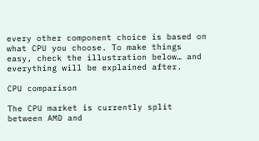every other component choice is based on what CPU you choose. To make things easy, check the illustration below… and everything will be explained after.

CPU comparison

The CPU market is currently split between AMD and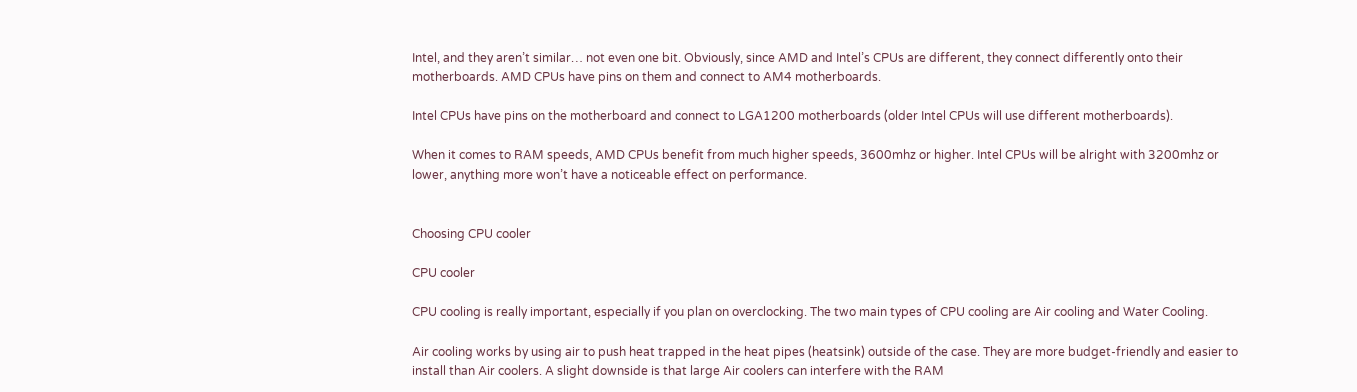Intel, and they aren’t similar… not even one bit. Obviously, since AMD and Intel’s CPUs are different, they connect differently onto their motherboards. AMD CPUs have pins on them and connect to AM4 motherboards.

Intel CPUs have pins on the motherboard and connect to LGA1200 motherboards (older Intel CPUs will use different motherboards).

When it comes to RAM speeds, AMD CPUs benefit from much higher speeds, 3600mhz or higher. Intel CPUs will be alright with 3200mhz or lower, anything more won’t have a noticeable effect on performance.


Choosing CPU cooler

CPU cooler

CPU cooling is really important, especially if you plan on overclocking. The two main types of CPU cooling are Air cooling and Water Cooling.

Air cooling works by using air to push heat trapped in the heat pipes (heatsink) outside of the case. They are more budget-friendly and easier to install than Air coolers. A slight downside is that large Air coolers can interfere with the RAM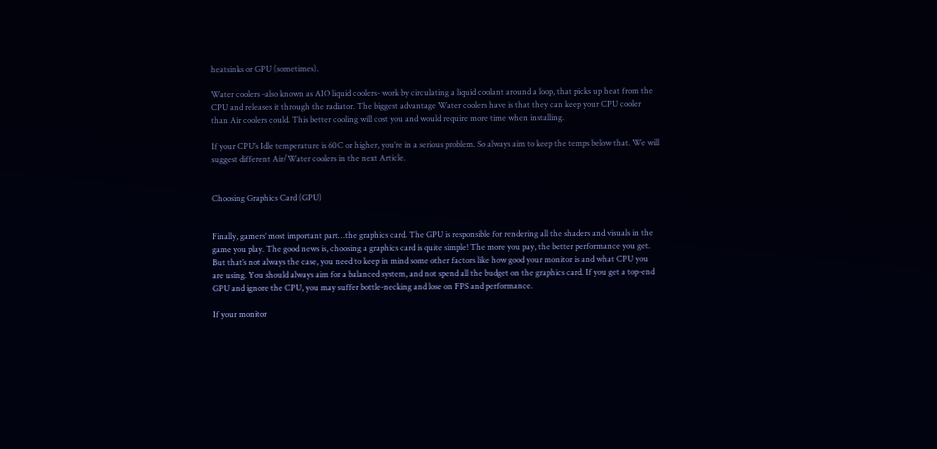heatsinks or GPU (sometimes).

Water coolers -also known as AIO liquid coolers- work by circulating a liquid coolant around a loop, that picks up heat from the CPU and releases it through the radiator. The biggest advantage Water coolers have is that they can keep your CPU cooler than Air coolers could. This better cooling will cost you and would require more time when installing.

If your CPU’s Idle temperature is 60C or higher, you’re in a serious problem. So always aim to keep the temps below that. We will suggest different Air/Water coolers in the next Article.


Choosing Graphics Card (GPU)


Finally, gamers’ most important part…the graphics card. The GPU is responsible for rendering all the shaders and visuals in the game you play. The good news is, choosing a graphics card is quite simple! The more you pay, the better performance you get. But that’s not always the case, you need to keep in mind some other factors like how good your monitor is and what CPU you are using. You should always aim for a balanced system, and not spend all the budget on the graphics card. If you get a top-end GPU and ignore the CPU, you may suffer bottle-necking and lose on FPS and performance.

If your monitor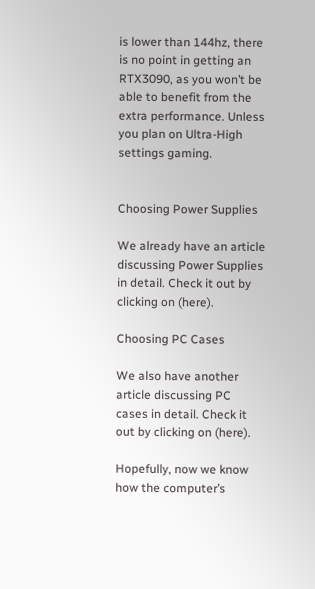is lower than 144hz, there is no point in getting an RTX3090, as you won’t be able to benefit from the extra performance. Unless you plan on Ultra-High settings gaming.


Choosing Power Supplies

We already have an article discussing Power Supplies in detail. Check it out by clicking on (here).

Choosing PC Cases

We also have another article discussing PC cases in detail. Check it out by clicking on (here).

Hopefully, now we know how the computer’s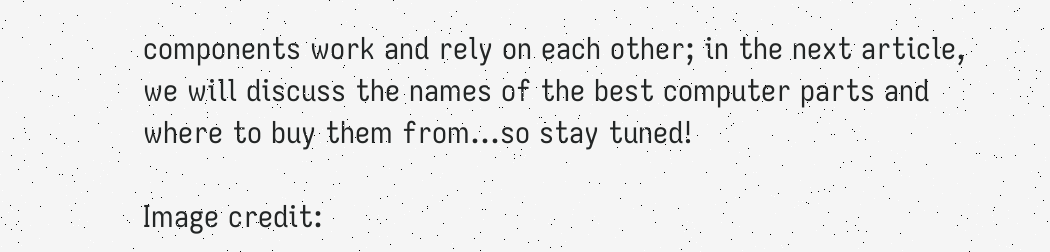components work and rely on each other; in the next article, we will discuss the names of the best computer parts and where to buy them from…so stay tuned!

Image credit: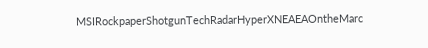MSIRockpaperShotgunTechRadarHyperXNEAEAOntheMarc